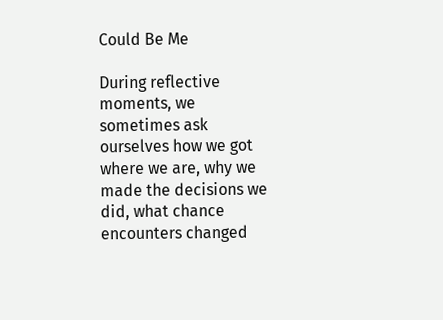Could Be Me

During reflective moments, we sometimes ask ourselves how we got where we are, why we made the decisions we did, what chance encounters changed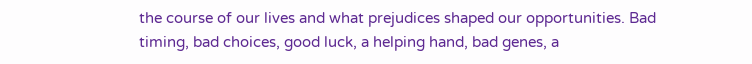the course of our lives and what prejudices shaped our opportunities. Bad timing, bad choices, good luck, a helping hand, bad genes, a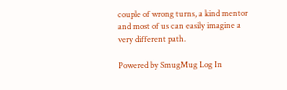couple of wrong turns, a kind mentor and most of us can easily imagine a very different path.

Powered by SmugMug Log In